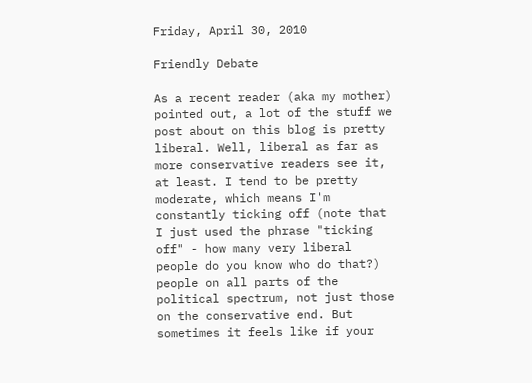Friday, April 30, 2010

Friendly Debate

As a recent reader (aka my mother) pointed out, a lot of the stuff we post about on this blog is pretty liberal. Well, liberal as far as more conservative readers see it, at least. I tend to be pretty moderate, which means I'm constantly ticking off (note that I just used the phrase "ticking off" - how many very liberal people do you know who do that?) people on all parts of the political spectrum, not just those on the conservative end. But sometimes it feels like if your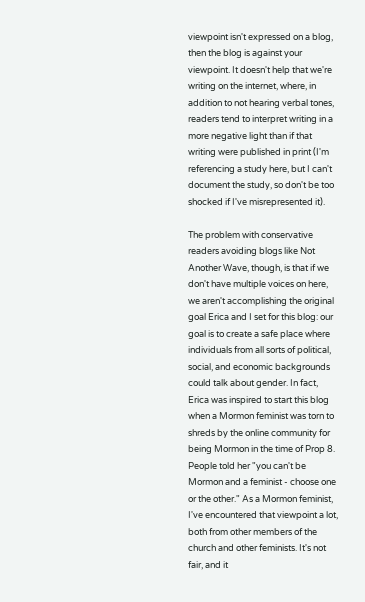viewpoint isn't expressed on a blog, then the blog is against your viewpoint. It doesn't help that we're writing on the internet, where, in addition to not hearing verbal tones, readers tend to interpret writing in a more negative light than if that writing were published in print (I'm referencing a study here, but I can't document the study, so don't be too shocked if I've misrepresented it).

The problem with conservative readers avoiding blogs like Not Another Wave, though, is that if we don't have multiple voices on here, we aren't accomplishing the original goal Erica and I set for this blog: our goal is to create a safe place where individuals from all sorts of political, social, and economic backgrounds could talk about gender. In fact, Erica was inspired to start this blog when a Mormon feminist was torn to shreds by the online community for being Mormon in the time of Prop 8. People told her "you can't be Mormon and a feminist - choose one or the other." As a Mormon feminist, I've encountered that viewpoint a lot, both from other members of the church and other feminists. It's not fair, and it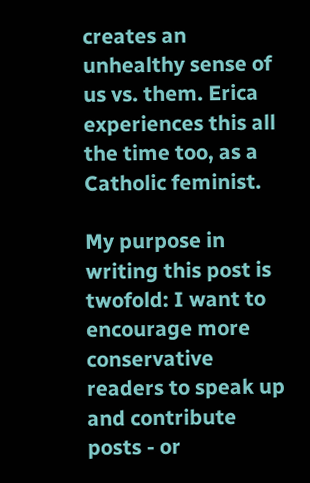creates an unhealthy sense of us vs. them. Erica experiences this all the time too, as a Catholic feminist.

My purpose in writing this post is twofold: I want to encourage more conservative readers to speak up and contribute posts - or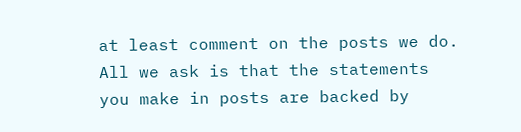at least comment on the posts we do. All we ask is that the statements you make in posts are backed by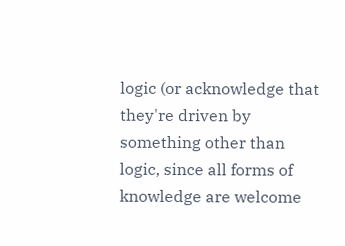logic (or acknowledge that they're driven by something other than logic, since all forms of knowledge are welcome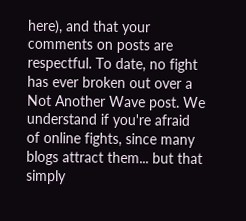here), and that your comments on posts are respectful. To date, no fight has ever broken out over a Not Another Wave post. We understand if you're afraid of online fights, since many blogs attract them... but that simply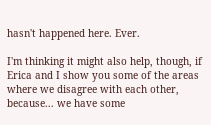hasn't happened here. Ever.

I'm thinking it might also help, though, if Erica and I show you some of the areas where we disagree with each other, because... we have some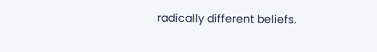radically different beliefs.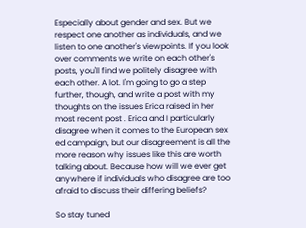Especially about gender and sex. But we respect one another as individuals, and we listen to one another's viewpoints. If you look over comments we write on each other's posts, you'll find we politely disagree with each other. A lot. I'm going to go a step further, though, and write a post with my thoughts on the issues Erica raised in her most recent post . Erica and I particularly disagree when it comes to the European sex ed campaign, but our disagreement is all the more reason why issues like this are worth talking about. Because how will we ever get anywhere if individuals who disagree are too afraid to discuss their differing beliefs?

So stay tuned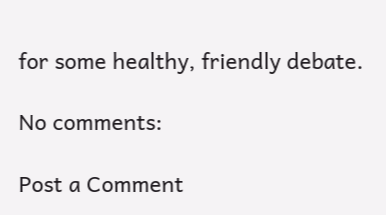for some healthy, friendly debate.

No comments:

Post a Comment